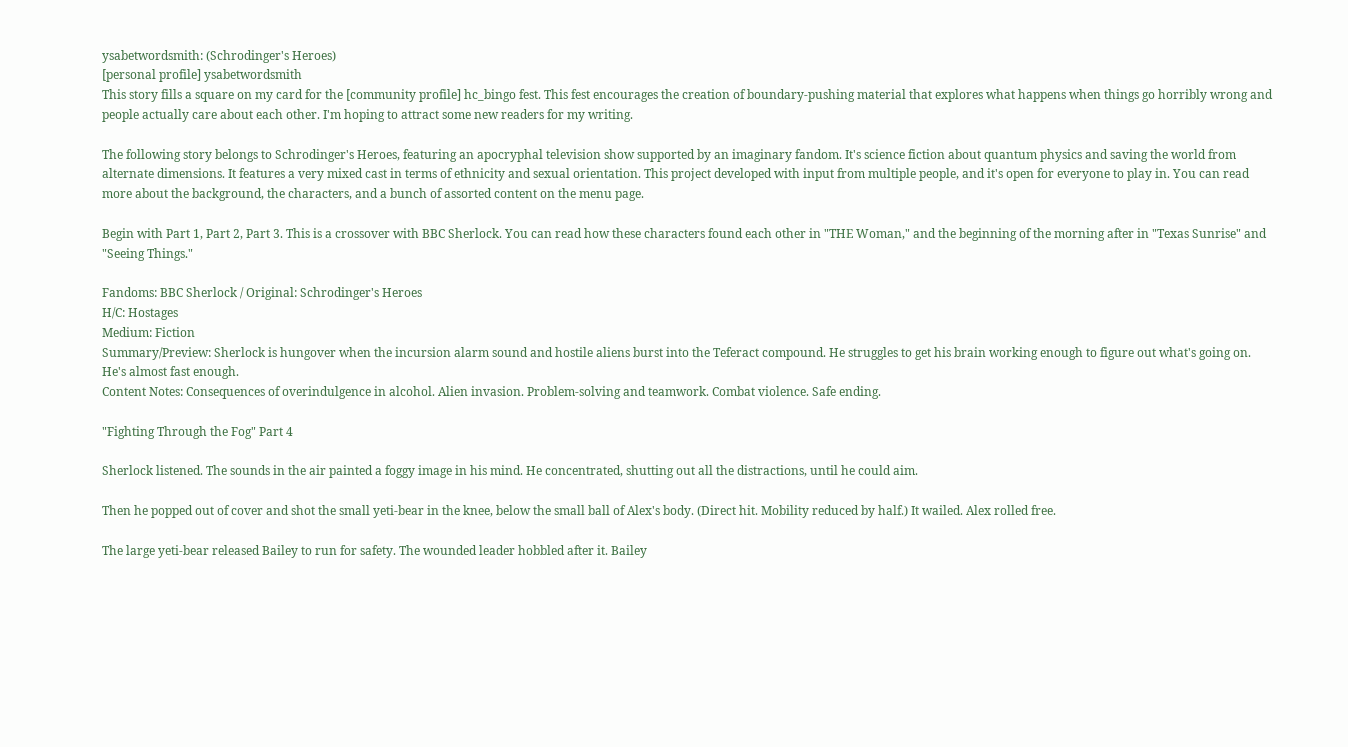ysabetwordsmith: (Schrodinger's Heroes)
[personal profile] ysabetwordsmith
This story fills a square on my card for the [community profile] hc_bingo fest. This fest encourages the creation of boundary-pushing material that explores what happens when things go horribly wrong and people actually care about each other. I'm hoping to attract some new readers for my writing.

The following story belongs to Schrodinger's Heroes, featuring an apocryphal television show supported by an imaginary fandom. It's science fiction about quantum physics and saving the world from alternate dimensions. It features a very mixed cast in terms of ethnicity and sexual orientation. This project developed with input from multiple people, and it's open for everyone to play in. You can read more about the background, the characters, and a bunch of assorted content on the menu page.

Begin with Part 1, Part 2, Part 3. This is a crossover with BBC Sherlock. You can read how these characters found each other in "THE Woman," and the beginning of the morning after in "Texas Sunrise" and "Seeing Things."

Fandoms: BBC Sherlock / Original: Schrodinger's Heroes
H/C: Hostages
Medium: Fiction
Summary/Preview: Sherlock is hungover when the incursion alarm sound and hostile aliens burst into the Teferact compound. He struggles to get his brain working enough to figure out what's going on. He's almost fast enough.
Content Notes: Consequences of overindulgence in alcohol. Alien invasion. Problem-solving and teamwork. Combat violence. Safe ending.

"Fighting Through the Fog" Part 4

Sherlock listened. The sounds in the air painted a foggy image in his mind. He concentrated, shutting out all the distractions, until he could aim.

Then he popped out of cover and shot the small yeti-bear in the knee, below the small ball of Alex's body. (Direct hit. Mobility reduced by half.) It wailed. Alex rolled free.

The large yeti-bear released Bailey to run for safety. The wounded leader hobbled after it. Bailey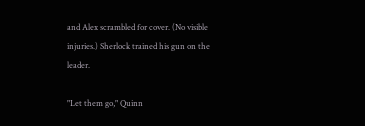and Alex scrambled for cover. (No visible injuries.) Sherlock trained his gun on the leader.

"Let them go," Quinn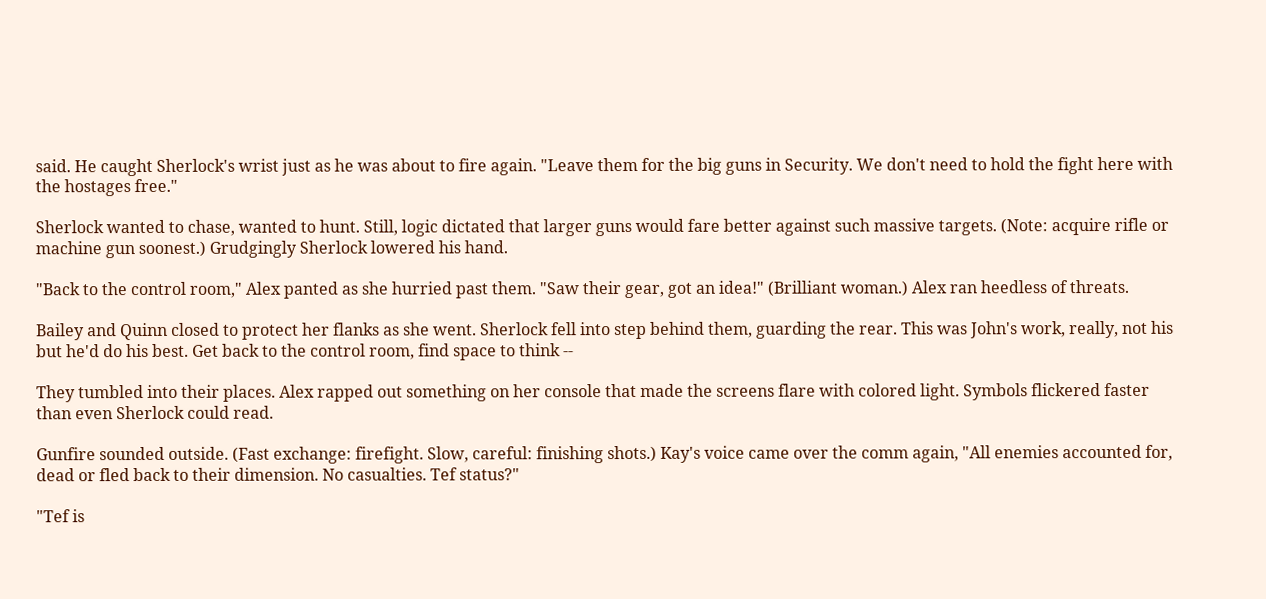said. He caught Sherlock's wrist just as he was about to fire again. "Leave them for the big guns in Security. We don't need to hold the fight here with the hostages free."

Sherlock wanted to chase, wanted to hunt. Still, logic dictated that larger guns would fare better against such massive targets. (Note: acquire rifle or machine gun soonest.) Grudgingly Sherlock lowered his hand.

"Back to the control room," Alex panted as she hurried past them. "Saw their gear, got an idea!" (Brilliant woman.) Alex ran heedless of threats.

Bailey and Quinn closed to protect her flanks as she went. Sherlock fell into step behind them, guarding the rear. This was John's work, really, not his but he'd do his best. Get back to the control room, find space to think --

They tumbled into their places. Alex rapped out something on her console that made the screens flare with colored light. Symbols flickered faster than even Sherlock could read.

Gunfire sounded outside. (Fast exchange: firefight. Slow, careful: finishing shots.) Kay's voice came over the comm again, "All enemies accounted for, dead or fled back to their dimension. No casualties. Tef status?"

"Tef is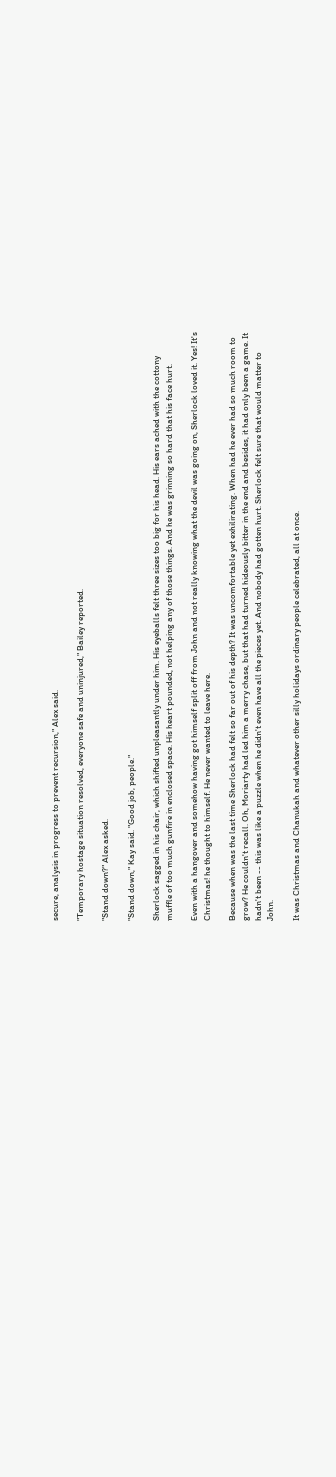secure, analysis in progress to prevent recursion," Alex said.

"Temporary hostage situation resolved, everyone safe and uninjured," Bailey reported.

"Stand down?" Alex asked.

"Stand down," Kay said. "Good job, people."

Sherlock sagged in his chair, which shifted unpleasantly under him. His eyeballs felt three sizes too big for his head. His ears ached with the cottony muffle of too much gunfire in enclosed space. His heart pounded, not helping any of those things. And he was grinning so hard that his face hurt.

Even with a hangover and somehow having got himself split off from John and not really knowing what the devil was going on, Sherlock loved it. Yes! It's Christmas! he thought to himself. He never wanted to leave here.

Because when was the last time Sherlock had felt so far out of his depth? It was uncomfortable yet exhilirating. When had he ever had so much room to grow? He couldn't recall. Oh, Moriarty had led him a merry chase, but that had turned hideously bitter in the end and besides, it had only been a game. It hadn't been -- this was like a puzzle when he didn't even have all the pieces yet. And nobody had gotten hurt. Sherlock felt sure that would matter to John.

It was Christmas and Chanukah and whatever other silly holidays ordinary people celebrated, all at once.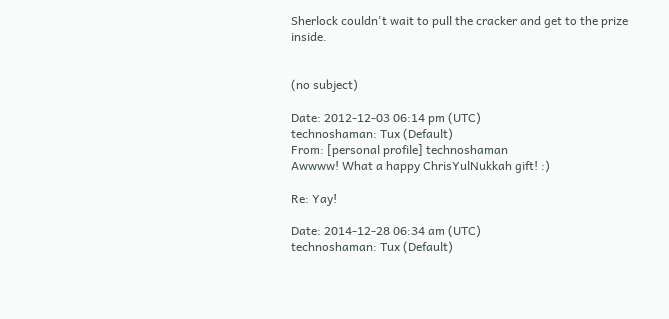Sherlock couldn't wait to pull the cracker and get to the prize inside.


(no subject)

Date: 2012-12-03 06:14 pm (UTC)
technoshaman: Tux (Default)
From: [personal profile] technoshaman
Awwww! What a happy ChrisYulNukkah gift! :)

Re: Yay!

Date: 2014-12-28 06:34 am (UTC)
technoshaman: Tux (Default)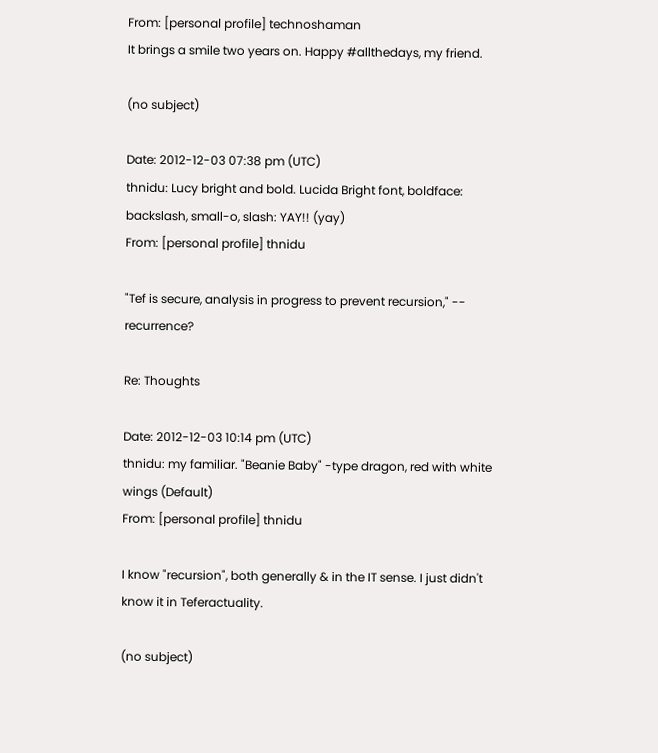From: [personal profile] technoshaman
It brings a smile two years on. Happy #allthedays, my friend.

(no subject)

Date: 2012-12-03 07:38 pm (UTC)
thnidu: Lucy bright and bold. Lucida Bright font, boldface: backslash, small-o, slash: YAY!! (yay)
From: [personal profile] thnidu

"Tef is secure, analysis in progress to prevent recursion," -- recurrence?

Re: Thoughts

Date: 2012-12-03 10:14 pm (UTC)
thnidu: my familiar. "Beanie Baby" -type dragon, red with white wings (Default)
From: [personal profile] thnidu

I know "recursion", both generally & in the IT sense. I just didn't know it in Teferactuality.

(no subject)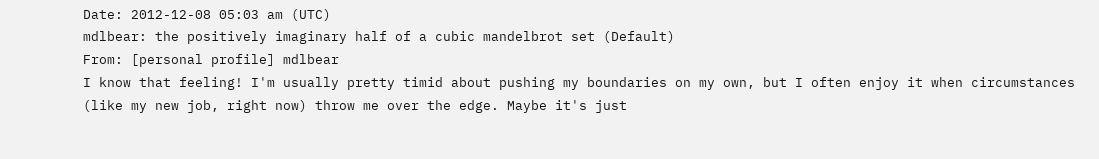Date: 2012-12-08 05:03 am (UTC)
mdlbear: the positively imaginary half of a cubic mandelbrot set (Default)
From: [personal profile] mdlbear
I know that feeling! I'm usually pretty timid about pushing my boundaries on my own, but I often enjoy it when circumstances (like my new job, right now) throw me over the edge. Maybe it's just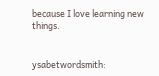because I love learning new things.


ysabetwordsmith: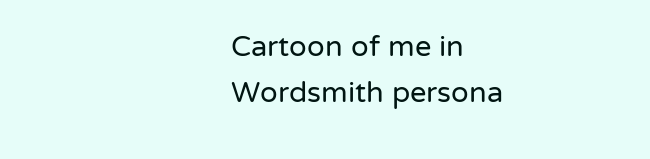Cartoon of me in Wordsmith persona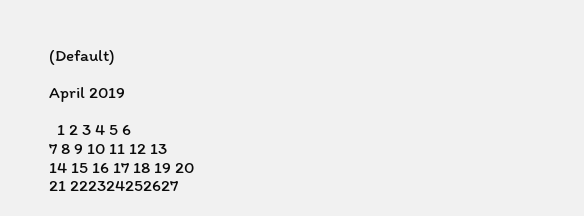(Default)

April 2019

  1 2 3 4 5 6
7 8 9 10 11 12 13
14 15 16 17 18 19 20
21 222324252627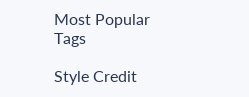Most Popular Tags

Style Credit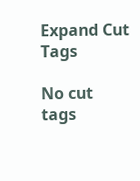Expand Cut Tags

No cut tags